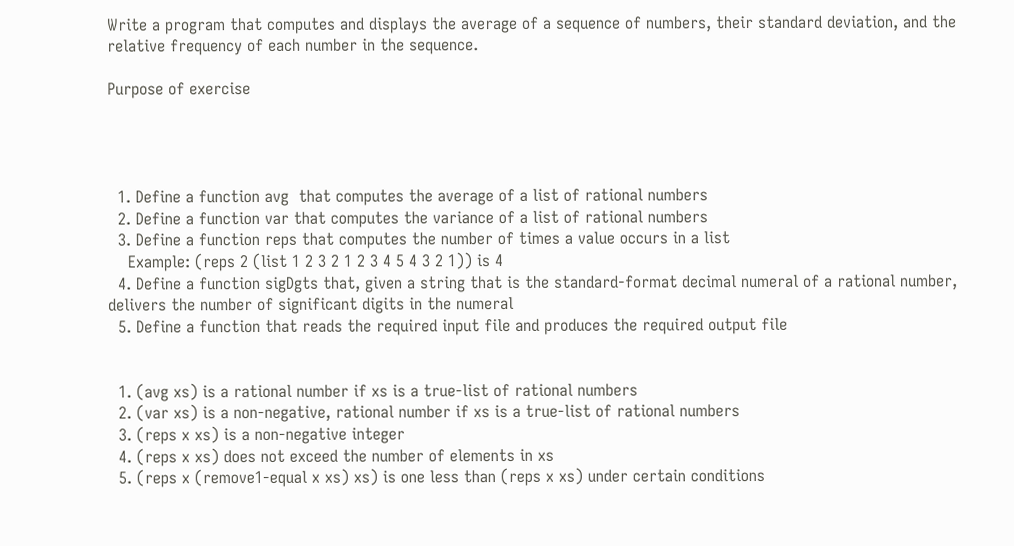Write a program that computes and displays the average of a sequence of numbers, their standard deviation, and the relative frequency of each number in the sequence.

Purpose of exercise




  1. Define a function avg  that computes the average of a list of rational numbers
  2. Define a function var that computes the variance of a list of rational numbers
  3. Define a function reps that computes the number of times a value occurs in a list
    Example: (reps 2 (list 1 2 3 2 1 2 3 4 5 4 3 2 1)) is 4
  4. Define a function sigDgts that, given a string that is the standard-format decimal numeral of a rational number, delivers the number of significant digits in the numeral
  5. Define a function that reads the required input file and produces the required output file


  1. (avg xs) is a rational number if xs is a true-list of rational numbers
  2. (var xs) is a non-negative, rational number if xs is a true-list of rational numbers
  3. (reps x xs) is a non-negative integer
  4. (reps x xs) does not exceed the number of elements in xs
  5. (reps x (remove1-equal x xs) xs) is one less than (reps x xs) under certain conditions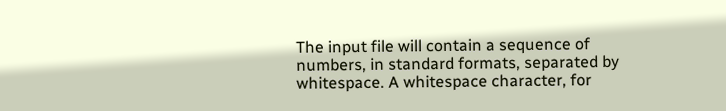The input file will contain a sequence of numbers, in standard formats, separated by whitespace. A whitespace character, for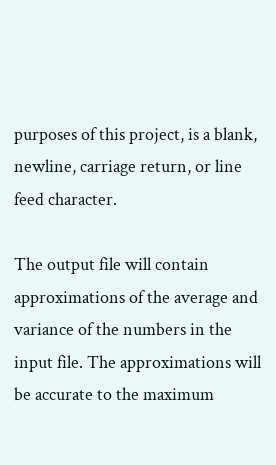purposes of this project, is a blank, newline, carriage return, or line feed character.

The output file will contain approximations of the average and variance of the numbers in the input file. The approximations will be accurate to the maximum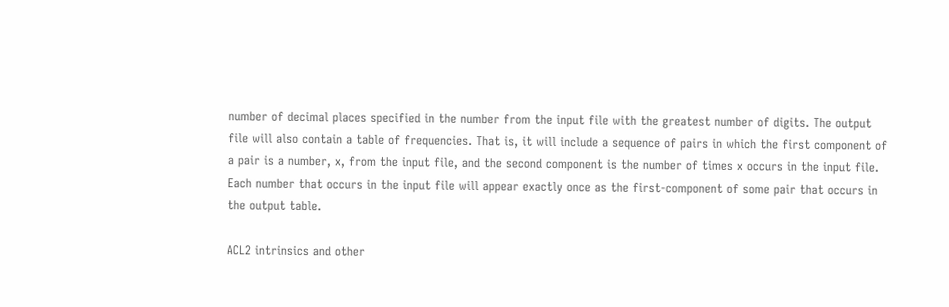number of decimal places specified in the number from the input file with the greatest number of digits. The output file will also contain a table of frequencies. That is, it will include a sequence of pairs in which the first component of a pair is a number, x, from the input file, and the second component is the number of times x occurs in the input file. Each number that occurs in the input file will appear exactly once as the first-component of some pair that occurs in the output table.

ACL2 intrinsics and other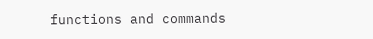functions and commands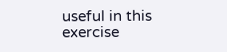useful in this exercise